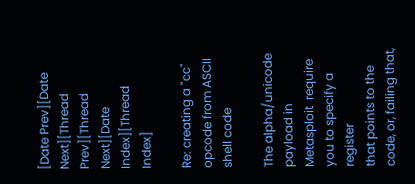[Date Prev][Date Next][Thread Prev][Thread Next][Date Index][Thread Index]

Re: creating a "cc" opcode from ASCII shell code

The alpha/unicode payload in Metasploit  require you to specify a register
that points to the code, or, failing that,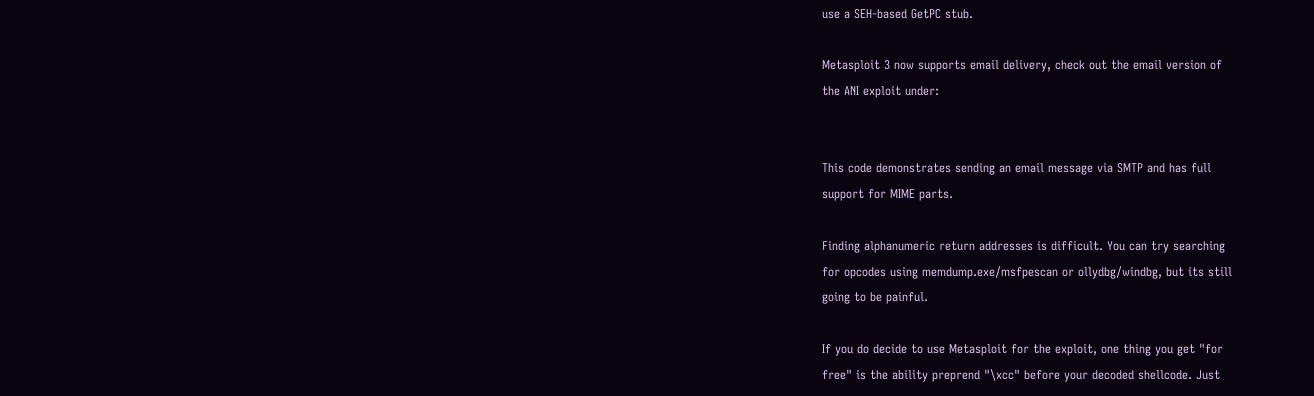use a SEH-based GetPC stub.

Metasploit 3 now supports email delivery, check out the email version of
the ANI exploit under:


This code demonstrates sending an email message via SMTP and has full
support for MIME parts.

Finding alphanumeric return addresses is difficult. You can try searching
for opcodes using memdump.exe/msfpescan or ollydbg/windbg, but its still
going to be painful.

If you do decide to use Metasploit for the exploit, one thing you get "for
free" is the ability preprend "\xcc" before your decoded shellcode. Just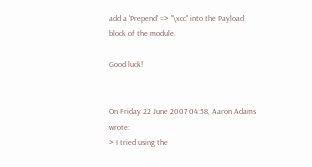add a 'Prepend' => "\xcc" into the Payload block of the module.

Good luck!


On Friday 22 June 2007 04:58, Aaron Adams wrote:
> I tried using the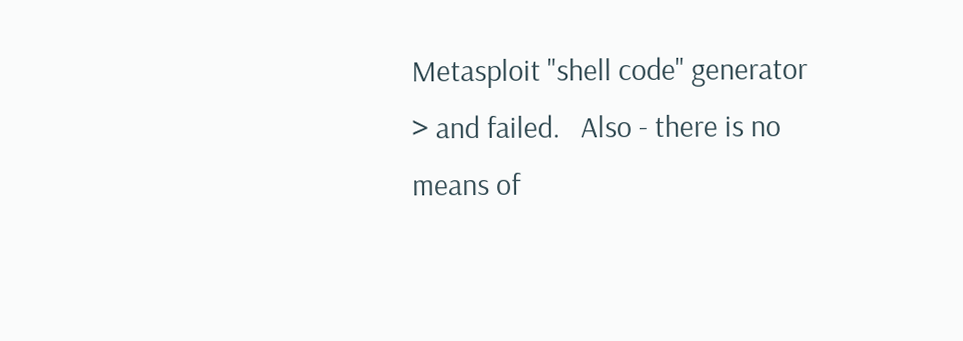Metasploit "shell code" generator
> and failed.   Also - there is no means of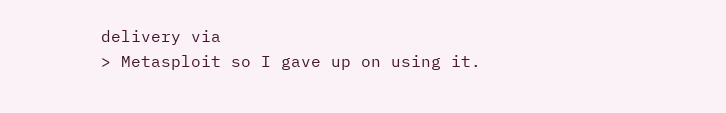delivery via
> Metasploit so I gave up on using it.